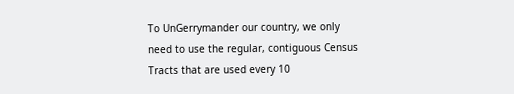To UnGerrymander our country, we only need to use the regular, contiguous Census Tracts that are used every 10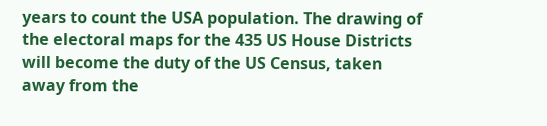years to count the USA population. The drawing of the electoral maps for the 435 US House Districts will become the duty of the US Census, taken away from the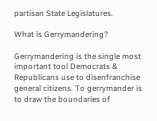partisan State Legislatures.

What is Gerrymandering?

Gerrymandering is the single most important tool Democrats & Republicans use to disenfranchise general citizens. To gerrymander is to draw the boundaries of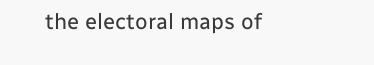the electoral maps of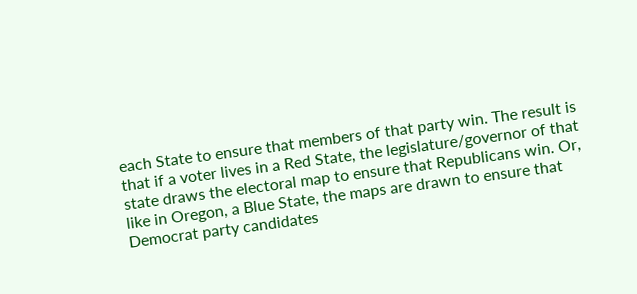each State to ensure that members of that party win. The result is that if a voter lives in a Red State, the legislature/governor of that state draws the electoral map to ensure that Republicans win. Or, like in Oregon, a Blue State, the maps are drawn to ensure that Democrat party candidates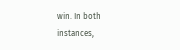win. In both instances,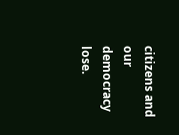citizens and our democracy lose.